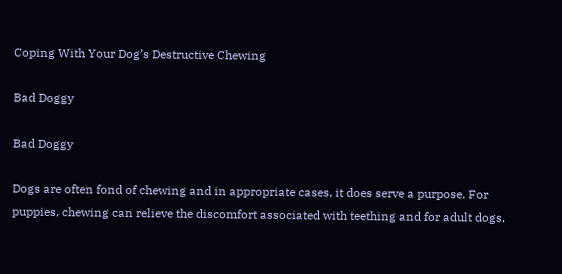Coping With Your Dog’s Destructive Chewing

Bad Doggy

Bad Doggy

Dogs are often fond of chewing and in appropriate cases, it does serve a purpose. For puppies, chewing can relieve the discomfort associated with teething and for adult dogs,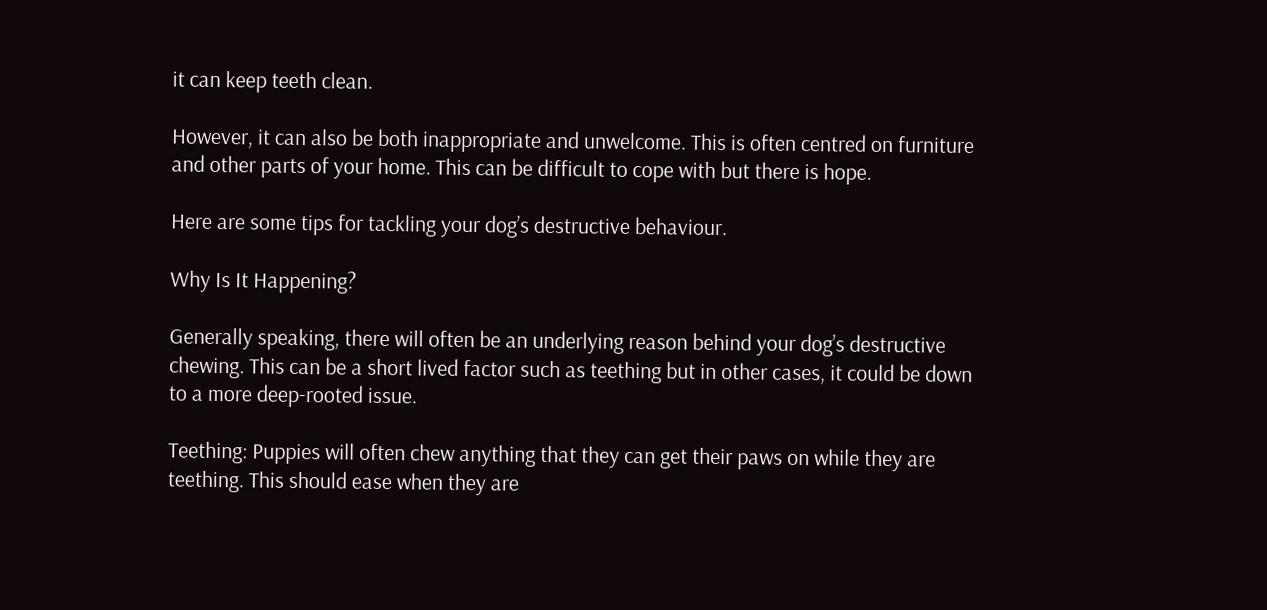it can keep teeth clean.

However, it can also be both inappropriate and unwelcome. This is often centred on furniture and other parts of your home. This can be difficult to cope with but there is hope.

Here are some tips for tackling your dog’s destructive behaviour.

Why Is It Happening?

Generally speaking, there will often be an underlying reason behind your dog’s destructive chewing. This can be a short lived factor such as teething but in other cases, it could be down to a more deep-rooted issue.

Teething: Puppies will often chew anything that they can get their paws on while they are teething. This should ease when they are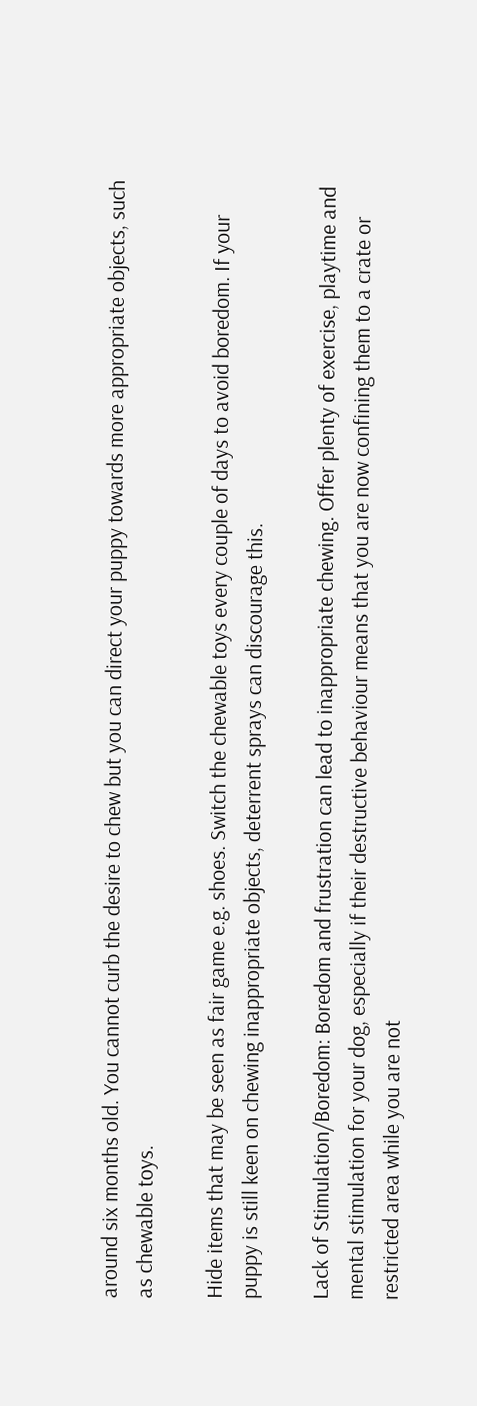around six months old. You cannot curb the desire to chew but you can direct your puppy towards more appropriate objects, such as chewable toys.

Hide items that may be seen as fair game e.g. shoes. Switch the chewable toys every couple of days to avoid boredom. If your puppy is still keen on chewing inappropriate objects, deterrent sprays can discourage this.

Lack of Stimulation/Boredom: Boredom and frustration can lead to inappropriate chewing. Offer plenty of exercise, playtime and mental stimulation for your dog, especially if their destructive behaviour means that you are now confining them to a crate or restricted area while you are not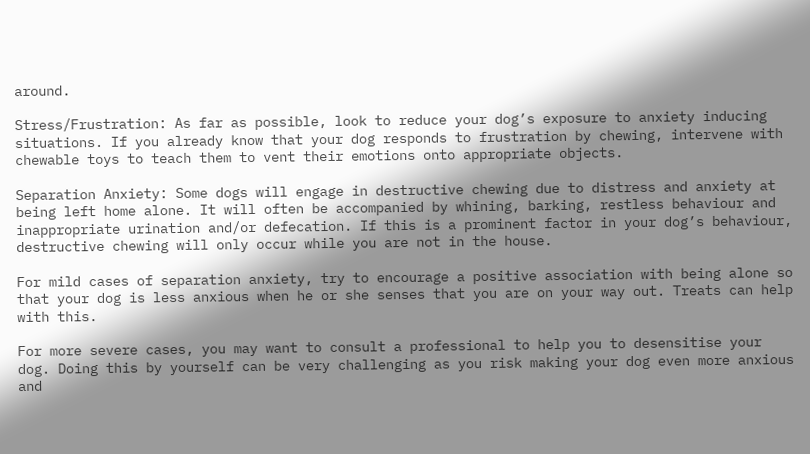around.

Stress/Frustration: As far as possible, look to reduce your dog’s exposure to anxiety inducing situations. If you already know that your dog responds to frustration by chewing, intervene with chewable toys to teach them to vent their emotions onto appropriate objects.

Separation Anxiety: Some dogs will engage in destructive chewing due to distress and anxiety at being left home alone. It will often be accompanied by whining, barking, restless behaviour and inappropriate urination and/or defecation. If this is a prominent factor in your dog’s behaviour, destructive chewing will only occur while you are not in the house.

For mild cases of separation anxiety, try to encourage a positive association with being alone so that your dog is less anxious when he or she senses that you are on your way out. Treats can help with this.

For more severe cases, you may want to consult a professional to help you to desensitise your dog. Doing this by yourself can be very challenging as you risk making your dog even more anxious and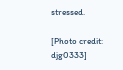stressed.

[Photo credit: djg0333]